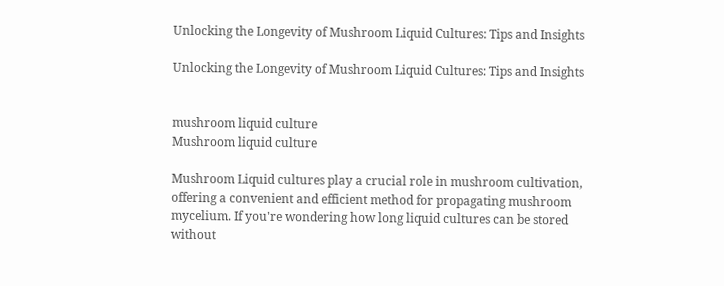Unlocking the Longevity of Mushroom Liquid Cultures: Tips and Insights

Unlocking the Longevity of Mushroom Liquid Cultures: Tips and Insights


mushroom liquid culture
Mushroom liquid culture

Mushroom Liquid cultures play a crucial role in mushroom cultivation, offering a convenient and efficient method for propagating mushroom mycelium. If you're wondering how long liquid cultures can be stored without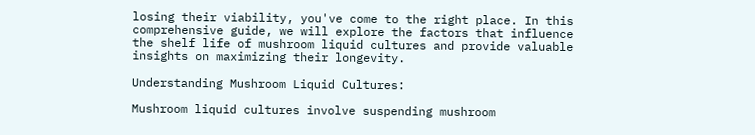losing their viability, you've come to the right place. In this comprehensive guide, we will explore the factors that influence the shelf life of mushroom liquid cultures and provide valuable insights on maximizing their longevity.

Understanding Mushroom Liquid Cultures:

Mushroom liquid cultures involve suspending mushroom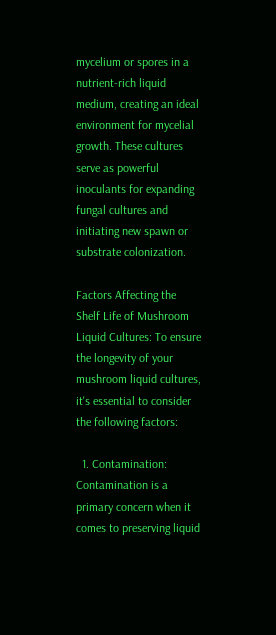mycelium or spores in a nutrient-rich liquid medium, creating an ideal environment for mycelial growth. These cultures serve as powerful inoculants for expanding fungal cultures and initiating new spawn or substrate colonization.

Factors Affecting the Shelf Life of Mushroom Liquid Cultures: To ensure the longevity of your mushroom liquid cultures, it's essential to consider the following factors:

  1. Contamination: Contamination is a primary concern when it comes to preserving liquid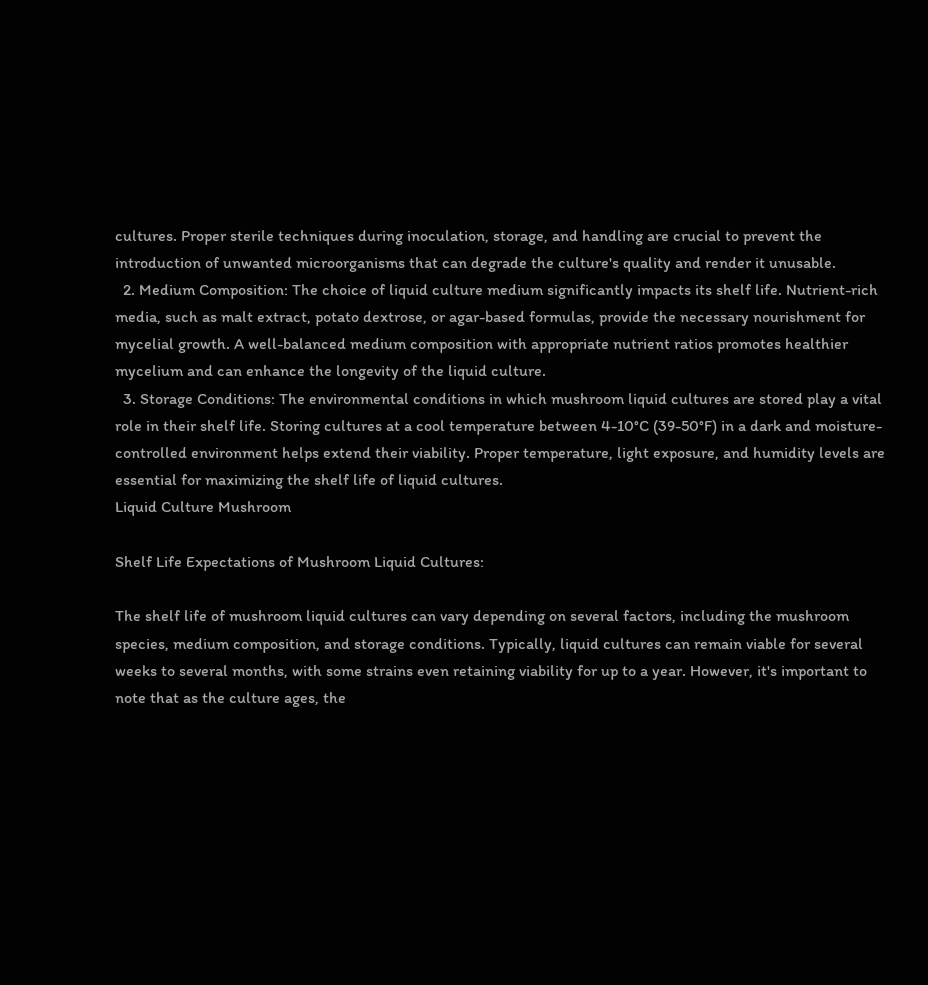cultures. Proper sterile techniques during inoculation, storage, and handling are crucial to prevent the introduction of unwanted microorganisms that can degrade the culture's quality and render it unusable.
  2. Medium Composition: The choice of liquid culture medium significantly impacts its shelf life. Nutrient-rich media, such as malt extract, potato dextrose, or agar-based formulas, provide the necessary nourishment for mycelial growth. A well-balanced medium composition with appropriate nutrient ratios promotes healthier mycelium and can enhance the longevity of the liquid culture.
  3. Storage Conditions: The environmental conditions in which mushroom liquid cultures are stored play a vital role in their shelf life. Storing cultures at a cool temperature between 4-10°C (39-50°F) in a dark and moisture-controlled environment helps extend their viability. Proper temperature, light exposure, and humidity levels are essential for maximizing the shelf life of liquid cultures.
Liquid Culture Mushroom

Shelf Life Expectations of Mushroom Liquid Cultures:

The shelf life of mushroom liquid cultures can vary depending on several factors, including the mushroom species, medium composition, and storage conditions. Typically, liquid cultures can remain viable for several weeks to several months, with some strains even retaining viability for up to a year. However, it's important to note that as the culture ages, the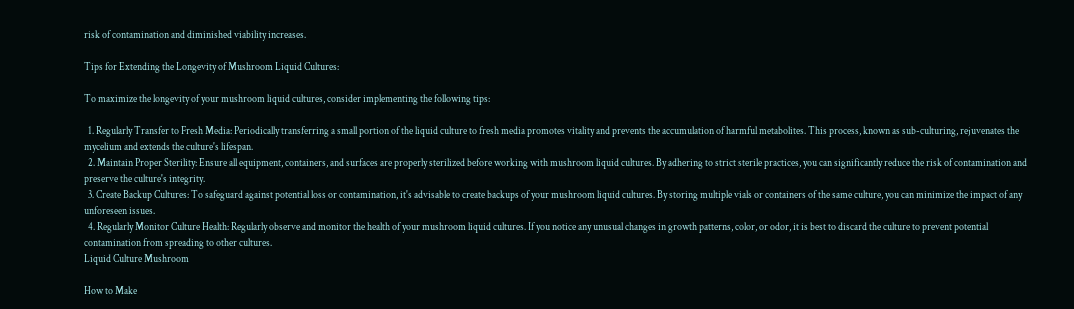risk of contamination and diminished viability increases.

Tips for Extending the Longevity of Mushroom Liquid Cultures:

To maximize the longevity of your mushroom liquid cultures, consider implementing the following tips:

  1. Regularly Transfer to Fresh Media: Periodically transferring a small portion of the liquid culture to fresh media promotes vitality and prevents the accumulation of harmful metabolites. This process, known as sub-culturing, rejuvenates the mycelium and extends the culture's lifespan.
  2. Maintain Proper Sterility: Ensure all equipment, containers, and surfaces are properly sterilized before working with mushroom liquid cultures. By adhering to strict sterile practices, you can significantly reduce the risk of contamination and preserve the culture's integrity.
  3. Create Backup Cultures: To safeguard against potential loss or contamination, it's advisable to create backups of your mushroom liquid cultures. By storing multiple vials or containers of the same culture, you can minimize the impact of any unforeseen issues.
  4. Regularly Monitor Culture Health: Regularly observe and monitor the health of your mushroom liquid cultures. If you notice any unusual changes in growth patterns, color, or odor, it is best to discard the culture to prevent potential contamination from spreading to other cultures.
Liquid Culture Mushroom

How to Make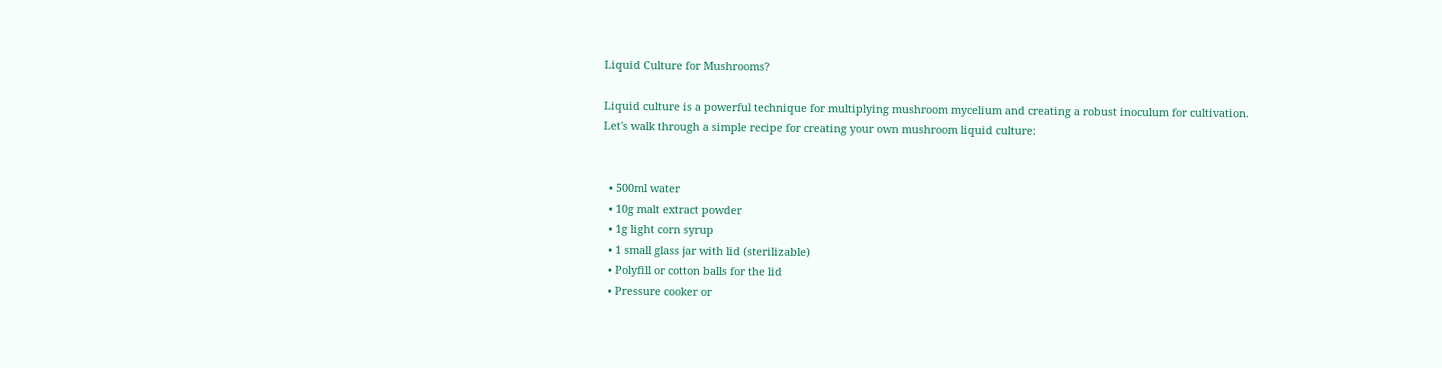Liquid Culture for Mushrooms?

Liquid culture is a powerful technique for multiplying mushroom mycelium and creating a robust inoculum for cultivation. Let's walk through a simple recipe for creating your own mushroom liquid culture:


  • 500ml water
  • 10g malt extract powder
  • 1g light corn syrup
  • 1 small glass jar with lid (sterilizable)
  • Polyfill or cotton balls for the lid
  • Pressure cooker or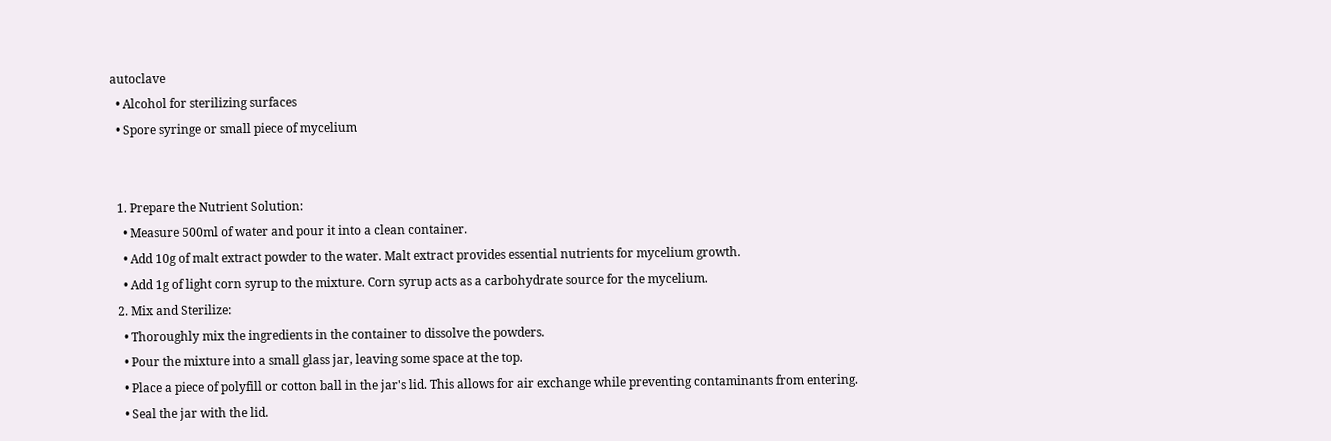autoclave
  • Alcohol for sterilizing surfaces
  • Spore syringe or small piece of mycelium


  1. Prepare the Nutrient Solution:
    • Measure 500ml of water and pour it into a clean container.
    • Add 10g of malt extract powder to the water. Malt extract provides essential nutrients for mycelium growth.
    • Add 1g of light corn syrup to the mixture. Corn syrup acts as a carbohydrate source for the mycelium.
  2. Mix and Sterilize:
    • Thoroughly mix the ingredients in the container to dissolve the powders.
    • Pour the mixture into a small glass jar, leaving some space at the top.
    • Place a piece of polyfill or cotton ball in the jar's lid. This allows for air exchange while preventing contaminants from entering.
    • Seal the jar with the lid.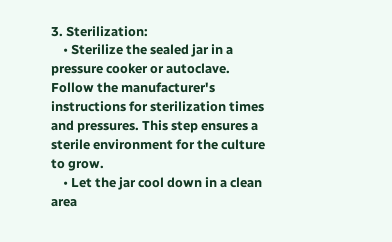3. Sterilization:
    • Sterilize the sealed jar in a pressure cooker or autoclave. Follow the manufacturer's instructions for sterilization times and pressures. This step ensures a sterile environment for the culture to grow.
    • Let the jar cool down in a clean area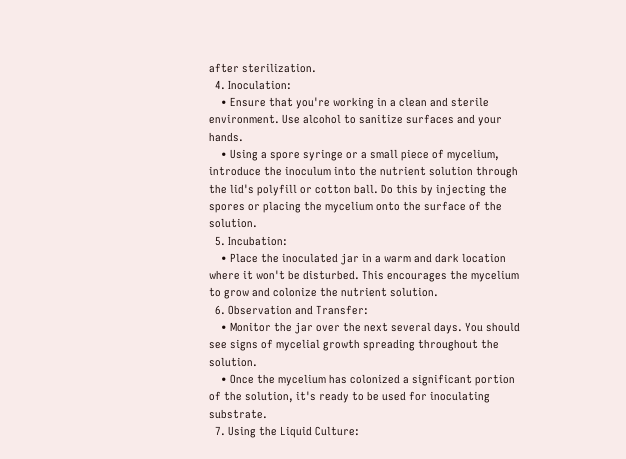after sterilization.
  4. Inoculation:
    • Ensure that you're working in a clean and sterile environment. Use alcohol to sanitize surfaces and your hands.
    • Using a spore syringe or a small piece of mycelium, introduce the inoculum into the nutrient solution through the lid's polyfill or cotton ball. Do this by injecting the spores or placing the mycelium onto the surface of the solution.
  5. Incubation:
    • Place the inoculated jar in a warm and dark location where it won't be disturbed. This encourages the mycelium to grow and colonize the nutrient solution.
  6. Observation and Transfer:
    • Monitor the jar over the next several days. You should see signs of mycelial growth spreading throughout the solution.
    • Once the mycelium has colonized a significant portion of the solution, it's ready to be used for inoculating substrate.
  7. Using the Liquid Culture: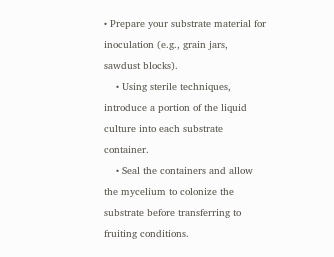• Prepare your substrate material for inoculation (e.g., grain jars, sawdust blocks).
    • Using sterile techniques, introduce a portion of the liquid culture into each substrate container.
    • Seal the containers and allow the mycelium to colonize the substrate before transferring to fruiting conditions.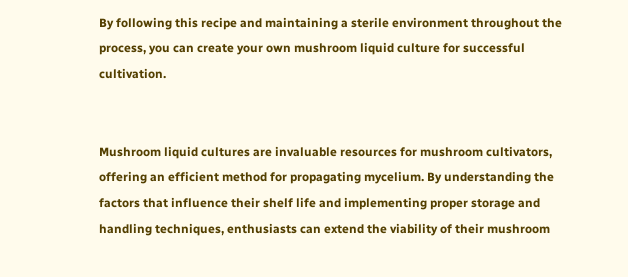By following this recipe and maintaining a sterile environment throughout the process, you can create your own mushroom liquid culture for successful cultivation.


Mushroom liquid cultures are invaluable resources for mushroom cultivators, offering an efficient method for propagating mycelium. By understanding the factors that influence their shelf life and implementing proper storage and handling techniques, enthusiasts can extend the viability of their mushroom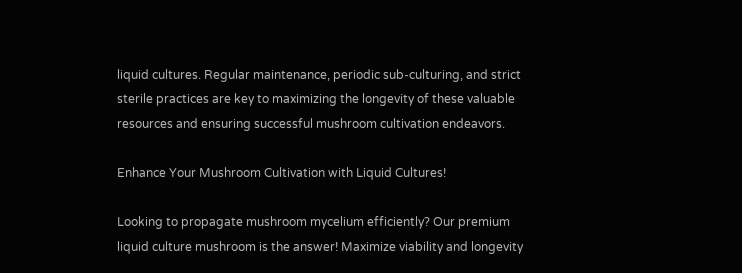liquid cultures. Regular maintenance, periodic sub-culturing, and strict sterile practices are key to maximizing the longevity of these valuable resources and ensuring successful mushroom cultivation endeavors.

Enhance Your Mushroom Cultivation with Liquid Cultures!

Looking to propagate mushroom mycelium efficiently? Our premium liquid culture mushroom is the answer! Maximize viability and longevity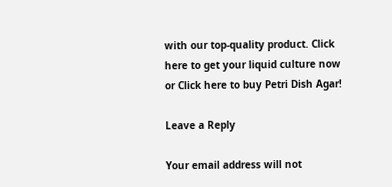with our top-quality product. Click here to get your liquid culture now or Click here to buy Petri Dish Agar!

Leave a Reply

Your email address will not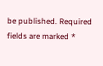be published. Required fields are marked *